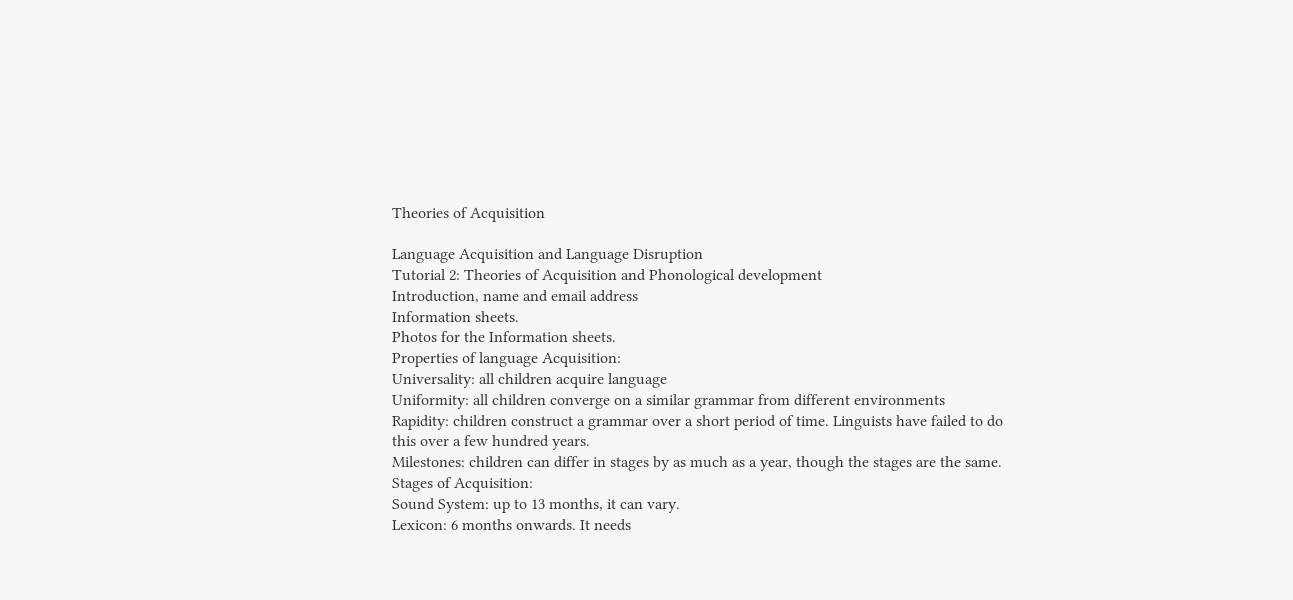Theories of Acquisition

Language Acquisition and Language Disruption
Tutorial 2: Theories of Acquisition and Phonological development
Introduction, name and email address
Information sheets.
Photos for the Information sheets.
Properties of language Acquisition:
Universality: all children acquire language
Uniformity: all children converge on a similar grammar from different environments
Rapidity: children construct a grammar over a short period of time. Linguists have failed to do
this over a few hundred years.
Milestones: children can differ in stages by as much as a year, though the stages are the same.
Stages of Acquisition:
Sound System: up to 13 months, it can vary.
Lexicon: 6 months onwards. It needs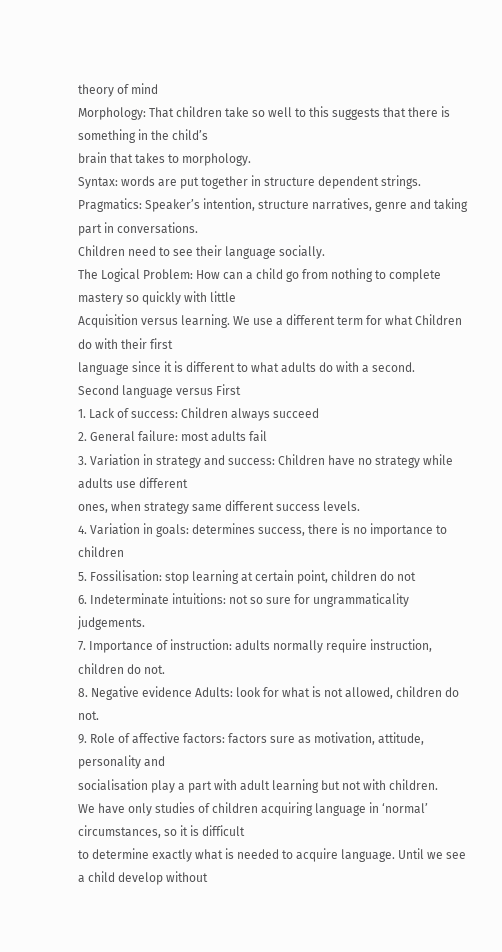theory of mind
Morphology: That children take so well to this suggests that there is something in the child’s
brain that takes to morphology.
Syntax: words are put together in structure dependent strings.
Pragmatics: Speaker’s intention, structure narratives, genre and taking part in conversations.
Children need to see their language socially.
The Logical Problem: How can a child go from nothing to complete mastery so quickly with little
Acquisition versus learning. We use a different term for what Children do with their first
language since it is different to what adults do with a second.
Second language versus First
1. Lack of success: Children always succeed
2. General failure: most adults fail
3. Variation in strategy and success: Children have no strategy while adults use different
ones, when strategy same different success levels.
4. Variation in goals: determines success, there is no importance to children
5. Fossilisation: stop learning at certain point, children do not
6. Indeterminate intuitions: not so sure for ungrammaticality judgements.
7. Importance of instruction: adults normally require instruction, children do not.
8. Negative evidence Adults: look for what is not allowed, children do not.
9. Role of affective factors: factors sure as motivation, attitude, personality and
socialisation play a part with adult learning but not with children.
We have only studies of children acquiring language in ‘normal’ circumstances, so it is difficult
to determine exactly what is needed to acquire language. Until we see a child develop without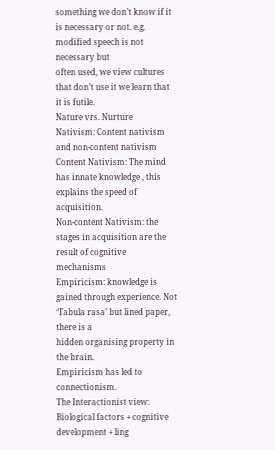something we don’t know if it is necessary or not. e.g. modified speech is not necessary but
often used, we view cultures that don’t use it we learn that it is futile.
Nature vrs. Nurture
Nativism: Content nativism and non-content nativism
Content Nativism: The mind has innate knowledge , this explains the speed of acquisition.
Non-content Nativism: the stages in acquisition are the result of cognitive mechanisms
Empiricism: knowledge is gained through experience. Not ‘Tabula rasa’ but lined paper, there is a
hidden organising property in the brain.
Empiricism has led to connectionism.
The Interactionist view:
Biological factors + cognitive development + ling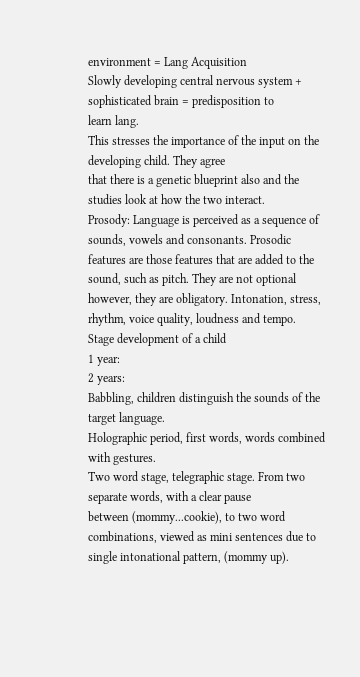environment = Lang Acquisition
Slowly developing central nervous system + sophisticated brain = predisposition to
learn lang.
This stresses the importance of the input on the developing child. They agree
that there is a genetic blueprint also and the studies look at how the two interact.
Prosody: Language is perceived as a sequence of sounds, vowels and consonants. Prosodic
features are those features that are added to the sound, such as pitch. They are not optional
however, they are obligatory. Intonation, stress, rhythm, voice quality, loudness and tempo.
Stage development of a child
1 year:
2 years:
Babbling, children distinguish the sounds of the target language.
Holographic period, first words, words combined with gestures.
Two word stage, telegraphic stage. From two separate words, with a clear pause
between (mommy...cookie), to two word combinations, viewed as mini sentences due to
single intonational pattern, (mommy up).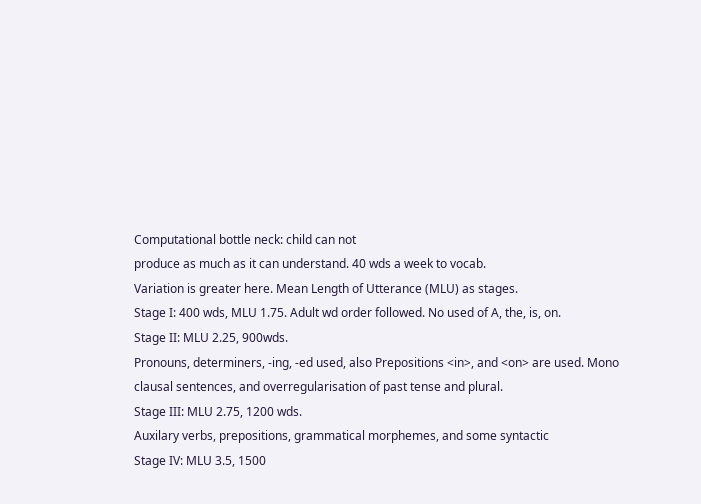Computational bottle neck: child can not
produce as much as it can understand. 40 wds a week to vocab.
Variation is greater here. Mean Length of Utterance (MLU) as stages.
Stage I: 400 wds, MLU 1.75. Adult wd order followed. No used of A, the, is, on.
Stage II: MLU 2.25, 900wds.
Pronouns, determiners, -ing, -ed used, also Prepositions <in>, and <on> are used. Mono
clausal sentences, and overregularisation of past tense and plural.
Stage III: MLU 2.75, 1200 wds.
Auxilary verbs, prepositions, grammatical morphemes, and some syntactic
Stage IV: MLU 3.5, 1500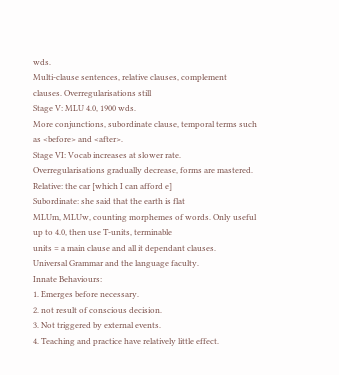wds.
Multi-clause sentences, relative clauses, complement clauses. Overregularisations still
Stage V: MLU 4.0, 1900 wds.
More conjunctions, subordinate clause, temporal terms such as <before> and <after>.
Stage VI: Vocab increases at slower rate.
Overregularisations gradually decrease, forms are mastered.
Relative: the car [which I can afford e]
Subordinate: she said that the earth is flat
MLUm, MLUw, counting morphemes of words. Only useful up to 4.0, then use T-units, terminable
units = a main clause and all it dependant clauses.
Universal Grammar and the language faculty.
Innate Behaviours:
1. Emerges before necessary.
2. not result of conscious decision.
3. Not triggered by external events.
4. Teaching and practice have relatively little effect.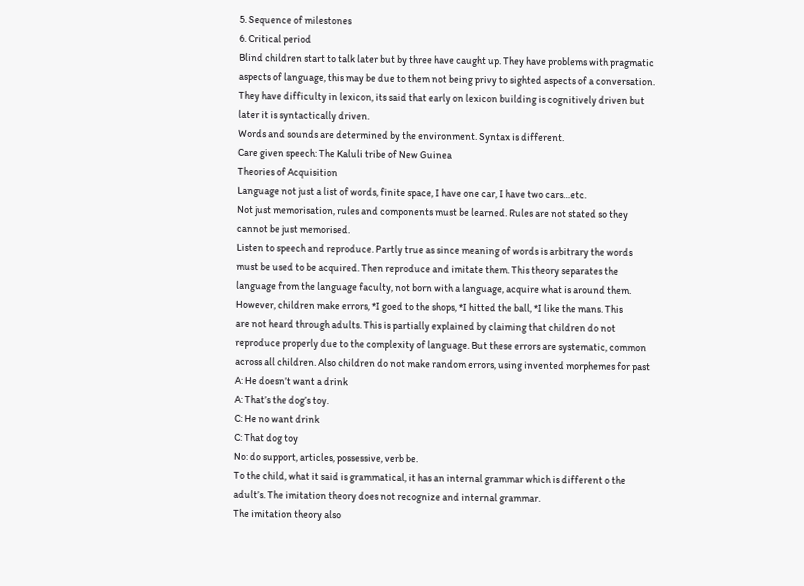5. Sequence of milestones
6. Critical period
Blind children start to talk later but by three have caught up. They have problems with pragmatic
aspects of language, this may be due to them not being privy to sighted aspects of a conversation.
They have difficulty in lexicon, its said that early on lexicon building is cognitively driven but
later it is syntactically driven.
Words and sounds are determined by the environment. Syntax is different.
Care given speech: The Kaluli tribe of New Guinea
Theories of Acquisition
Language not just a list of words, finite space, I have one car, I have two cars…etc.
Not just memorisation, rules and components must be learned. Rules are not stated so they
cannot be just memorised.
Listen to speech and reproduce. Partly true as since meaning of words is arbitrary the words
must be used to be acquired. Then reproduce and imitate them. This theory separates the
language from the language faculty, not born with a language, acquire what is around them.
However, children make errors, *I goed to the shops, *I hitted the ball, *I like the mans. This
are not heard through adults. This is partially explained by claiming that children do not
reproduce properly due to the complexity of language. But these errors are systematic, common
across all children. Also children do not make random errors, using invented morphemes for past
A: He doesn’t want a drink
A: That’s the dog’s toy.
C: He no want drink
C: That dog toy
No: do support, articles, possessive, verb be.
To the child, what it said is grammatical, it has an internal grammar which is different o the
adult’s. The imitation theory does not recognize and internal grammar.
The imitation theory also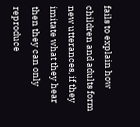fails to explain how children and adults form new utterances, if they
imitate what they hear then they can only reproduce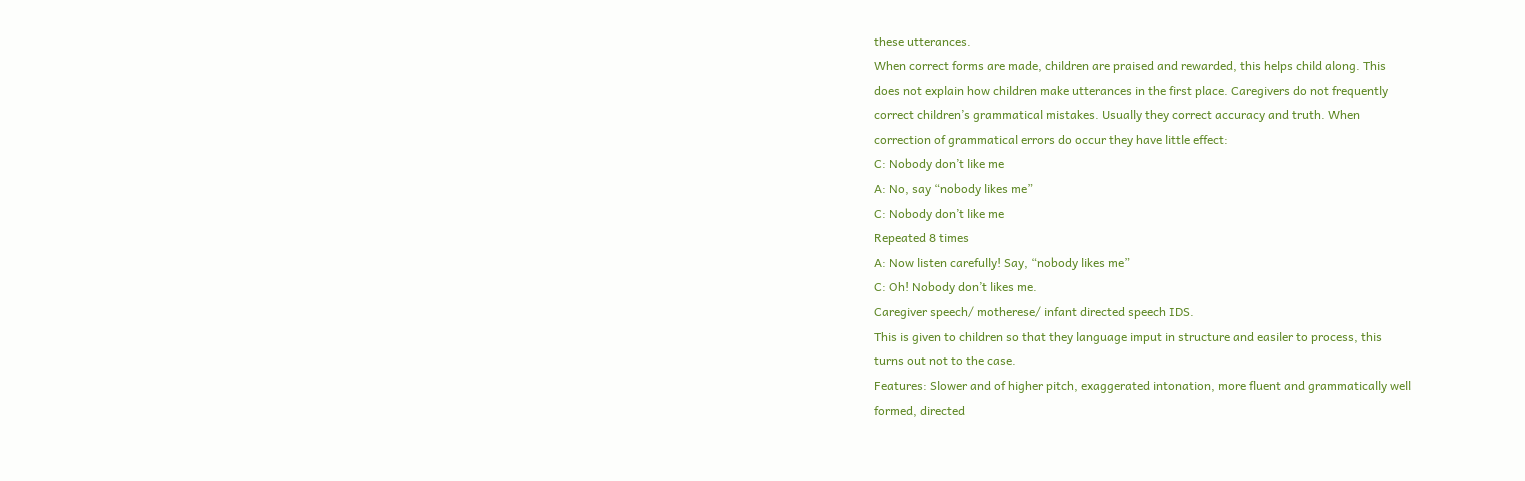these utterances.
When correct forms are made, children are praised and rewarded, this helps child along. This
does not explain how children make utterances in the first place. Caregivers do not frequently
correct children’s grammatical mistakes. Usually they correct accuracy and truth. When
correction of grammatical errors do occur they have little effect:
C: Nobody don’t like me
A: No, say “nobody likes me”
C: Nobody don’t like me
Repeated 8 times
A: Now listen carefully! Say, “nobody likes me”
C: Oh! Nobody don’t likes me.
Caregiver speech/ motherese/ infant directed speech IDS.
This is given to children so that they language imput in structure and easiler to process, this
turns out not to the case.
Features: Slower and of higher pitch, exaggerated intonation, more fluent and grammatically well
formed, directed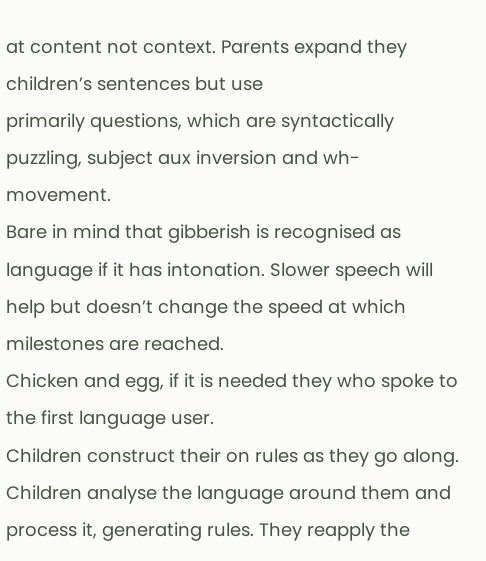at content not context. Parents expand they children’s sentences but use
primarily questions, which are syntactically puzzling, subject aux inversion and wh-movement.
Bare in mind that gibberish is recognised as language if it has intonation. Slower speech will
help but doesn’t change the speed at which milestones are reached.
Chicken and egg, if it is needed they who spoke to the first language user.
Children construct their on rules as they go along. Children analyse the language around them and
process it, generating rules. They reapply the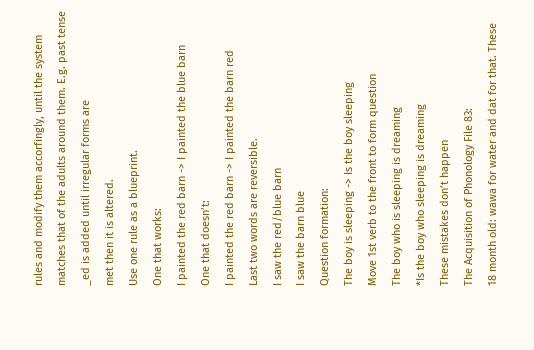rules and modify them accorfingly, until the system
matches that of the adults around them. E.g. past tense _ed is added until irregular forms are
met then it is altered.
Use one rule as a blueprint.
One that works:
I painted the red barn -> I painted the blue barn
One that doesn’t:
I painted the red barn -> I painted the barn red
Last two words are reversible.
I saw the red/blue barn
I saw the barn blue
Question formation:
The boy is sleeping -> Is the boy sleeping
Move 1st verb to the front to form question
The boy who is sleeping is dreaming
*Is the boy who sleeping is dreaming
These mistakes don’t happen
The Acquisition of Phonology File 83:
18 month old: wawa for water and dat for that. These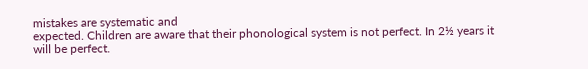mistakes are systematic and
expected. Children are aware that their phonological system is not perfect. In 2½ years it
will be perfect.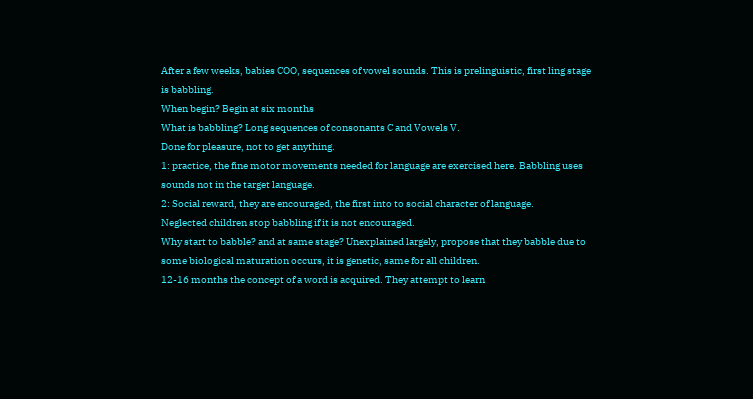After a few weeks, babies COO, sequences of vowel sounds. This is prelinguistic, first ling stage
is babbling.
When begin? Begin at six months
What is babbling? Long sequences of consonants C and Vowels V.
Done for pleasure, not to get anything.
1: practice, the fine motor movements needed for language are exercised here. Babbling uses
sounds not in the target language.
2: Social reward, they are encouraged, the first into to social character of language.
Neglected children stop babbling if it is not encouraged.
Why start to babble? and at same stage? Unexplained largely, propose that they babble due to
some biological maturation occurs, it is genetic, same for all children.
12-16 months the concept of a word is acquired. They attempt to learn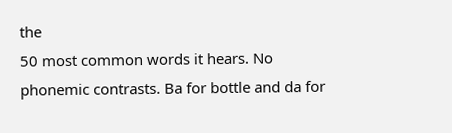the
50 most common words it hears. No phonemic contrasts. Ba for bottle and da for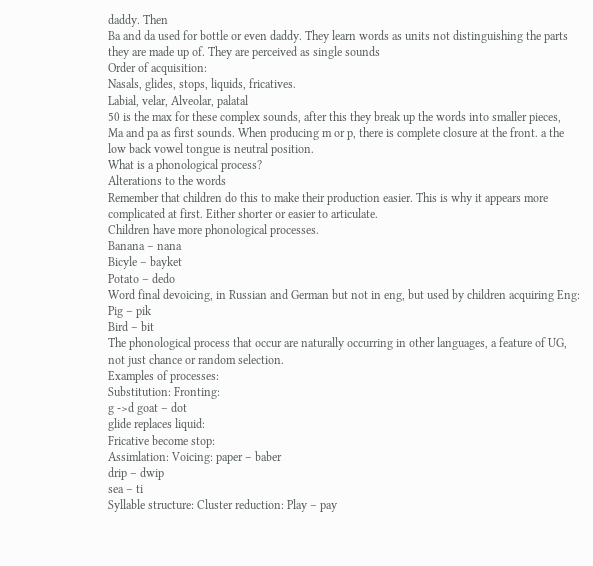daddy. Then
Ba and da used for bottle or even daddy. They learn words as units not distinguishing the parts
they are made up of. They are perceived as single sounds
Order of acquisition:
Nasals, glides, stops, liquids, fricatives.
Labial, velar, Alveolar, palatal
50 is the max for these complex sounds, after this they break up the words into smaller pieces,
Ma and pa as first sounds. When producing m or p, there is complete closure at the front. a the
low back vowel tongue is neutral position.
What is a phonological process?
Alterations to the words
Remember that children do this to make their production easier. This is why it appears more
complicated at first. Either shorter or easier to articulate.
Children have more phonological processes.
Banana – nana
Bicyle – bayket
Potato – dedo
Word final devoicing, in Russian and German but not in eng, but used by children acquiring Eng:
Pig – pik
Bird – bit
The phonological process that occur are naturally occurring in other languages, a feature of UG,
not just chance or random selection.
Examples of processes:
Substitution: Fronting:
g ->d goat – dot
glide replaces liquid:
Fricative become stop:
Assimlation: Voicing: paper – baber
drip – dwip
sea – ti
Syllable structure: Cluster reduction: Play – pay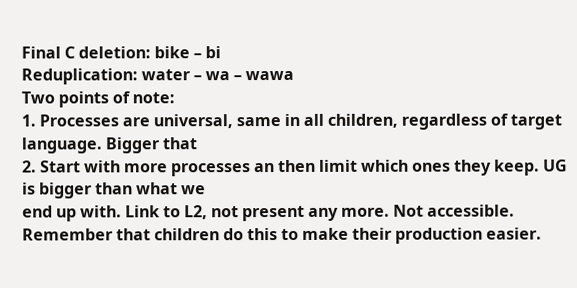Final C deletion: bike – bi
Reduplication: water – wa – wawa
Two points of note:
1. Processes are universal, same in all children, regardless of target language. Bigger that
2. Start with more processes an then limit which ones they keep. UG is bigger than what we
end up with. Link to L2, not present any more. Not accessible.
Remember that children do this to make their production easier.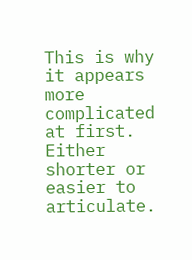This is why it appears more
complicated at first. Either shorter or easier to articulate.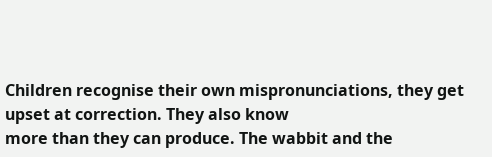Children recognise their own mispronunciations, they get upset at correction. They also know
more than they can produce. The wabbit and the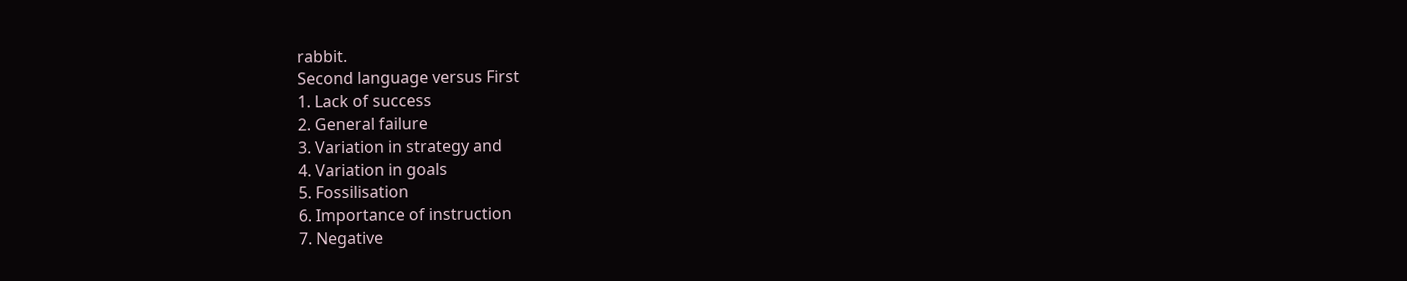rabbit.
Second language versus First
1. Lack of success
2. General failure
3. Variation in strategy and
4. Variation in goals
5. Fossilisation
6. Importance of instruction
7. Negative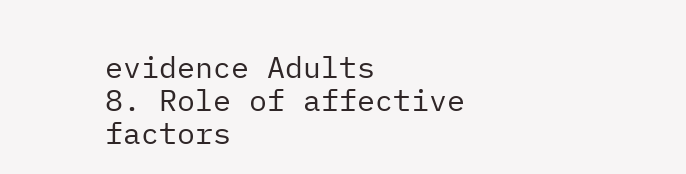evidence Adults
8. Role of affective factors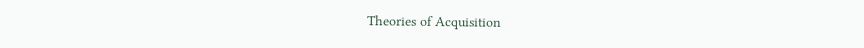Theories of Acquisition